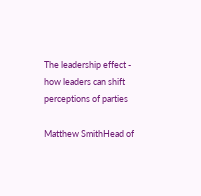The leadership effect - how leaders can shift perceptions of parties

Matthew SmithHead of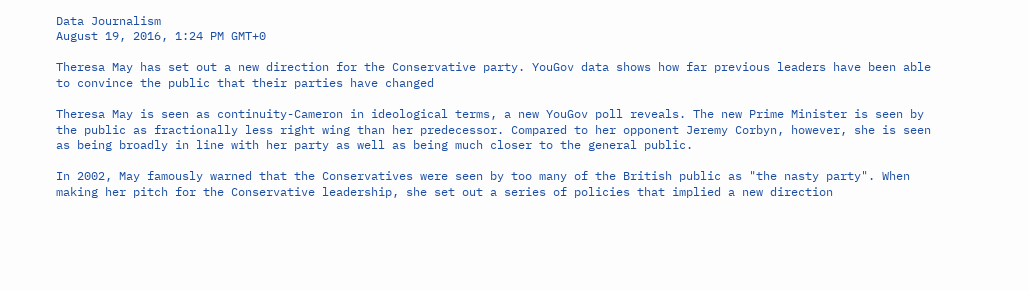Data Journalism
August 19, 2016, 1:24 PM GMT+0

Theresa May has set out a new direction for the Conservative party. YouGov data shows how far previous leaders have been able to convince the public that their parties have changed

Theresa May is seen as continuity-Cameron in ideological terms, a new YouGov poll reveals. The new Prime Minister is seen by the public as fractionally less right wing than her predecessor. Compared to her opponent Jeremy Corbyn, however, she is seen as being broadly in line with her party as well as being much closer to the general public.

In 2002, May famously warned that the Conservatives were seen by too many of the British public as "the nasty party". When making her pitch for the Conservative leadership, she set out a series of policies that implied a new direction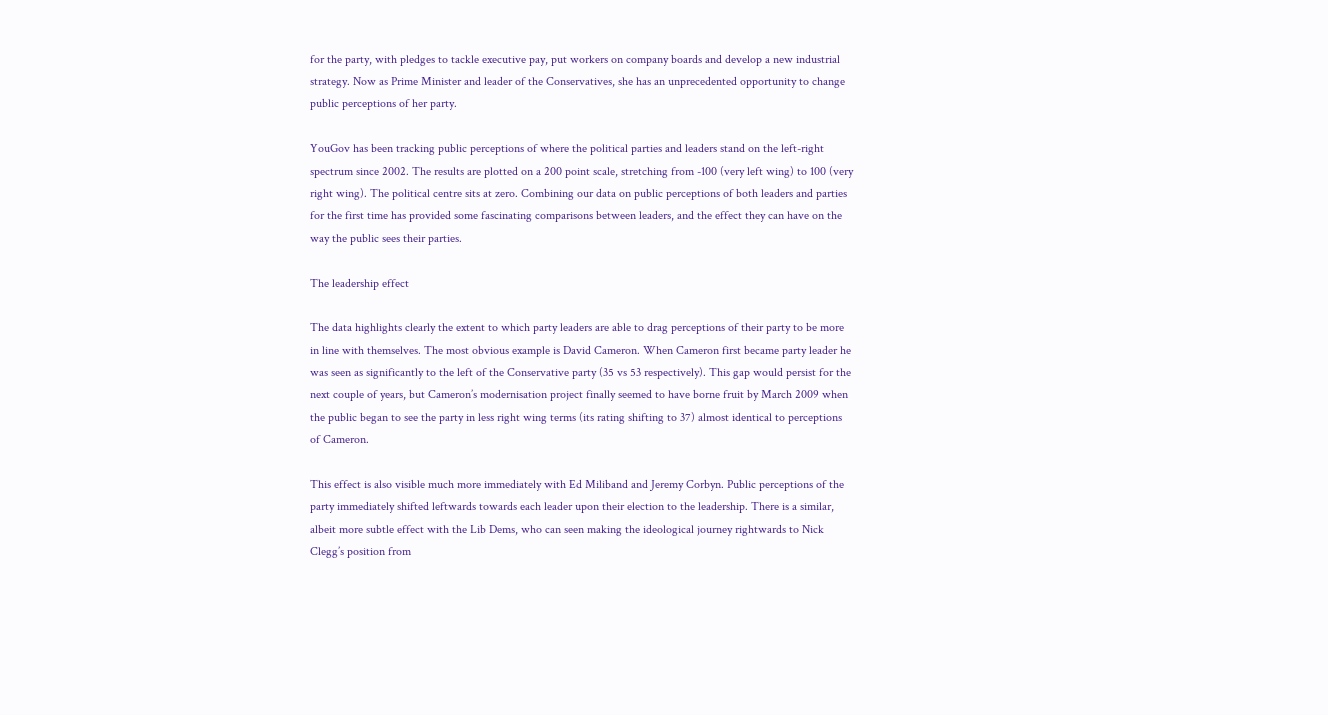for the party, with pledges to tackle executive pay, put workers on company boards and develop a new industrial strategy. Now as Prime Minister and leader of the Conservatives, she has an unprecedented opportunity to change public perceptions of her party.

YouGov has been tracking public perceptions of where the political parties and leaders stand on the left-right spectrum since 2002. The results are plotted on a 200 point scale, stretching from -100 (very left wing) to 100 (very right wing). The political centre sits at zero. Combining our data on public perceptions of both leaders and parties for the first time has provided some fascinating comparisons between leaders, and the effect they can have on the way the public sees their parties.

The leadership effect

The data highlights clearly the extent to which party leaders are able to drag perceptions of their party to be more in line with themselves. The most obvious example is David Cameron. When Cameron first became party leader he was seen as significantly to the left of the Conservative party (35 vs 53 respectively). This gap would persist for the next couple of years, but Cameron’s modernisation project finally seemed to have borne fruit by March 2009 when the public began to see the party in less right wing terms (its rating shifting to 37) almost identical to perceptions of Cameron.

This effect is also visible much more immediately with Ed Miliband and Jeremy Corbyn. Public perceptions of the party immediately shifted leftwards towards each leader upon their election to the leadership. There is a similar, albeit more subtle effect with the Lib Dems, who can seen making the ideological journey rightwards to Nick Clegg’s position from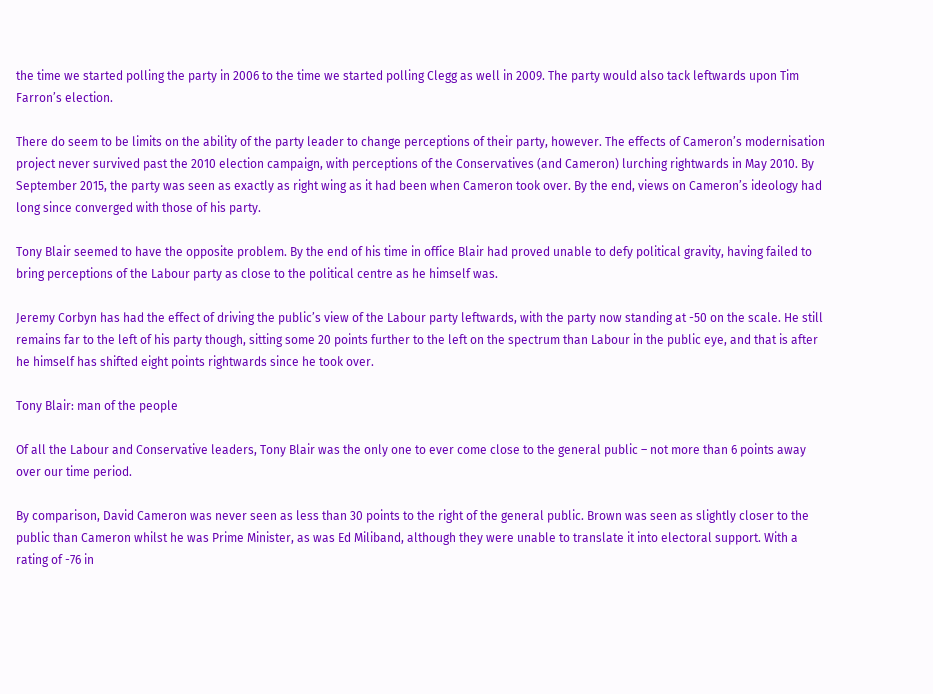the time we started polling the party in 2006 to the time we started polling Clegg as well in 2009. The party would also tack leftwards upon Tim Farron’s election.

There do seem to be limits on the ability of the party leader to change perceptions of their party, however. The effects of Cameron’s modernisation project never survived past the 2010 election campaign, with perceptions of the Conservatives (and Cameron) lurching rightwards in May 2010. By September 2015, the party was seen as exactly as right wing as it had been when Cameron took over. By the end, views on Cameron’s ideology had long since converged with those of his party.

Tony Blair seemed to have the opposite problem. By the end of his time in office Blair had proved unable to defy political gravity, having failed to bring perceptions of the Labour party as close to the political centre as he himself was.

Jeremy Corbyn has had the effect of driving the public’s view of the Labour party leftwards, with the party now standing at -50 on the scale. He still remains far to the left of his party though, sitting some 20 points further to the left on the spectrum than Labour in the public eye, and that is after he himself has shifted eight points rightwards since he took over.

Tony Blair: man of the people

Of all the Labour and Conservative leaders, Tony Blair was the only one to ever come close to the general public – not more than 6 points away over our time period.

By comparison, David Cameron was never seen as less than 30 points to the right of the general public. Brown was seen as slightly closer to the public than Cameron whilst he was Prime Minister, as was Ed Miliband, although they were unable to translate it into electoral support. With a rating of -76 in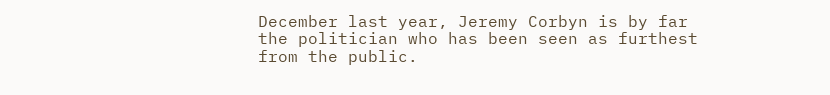December last year, Jeremy Corbyn is by far the politician who has been seen as furthest from the public.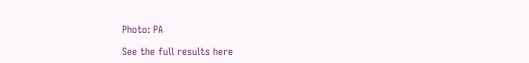Photo: PA

See the full results here